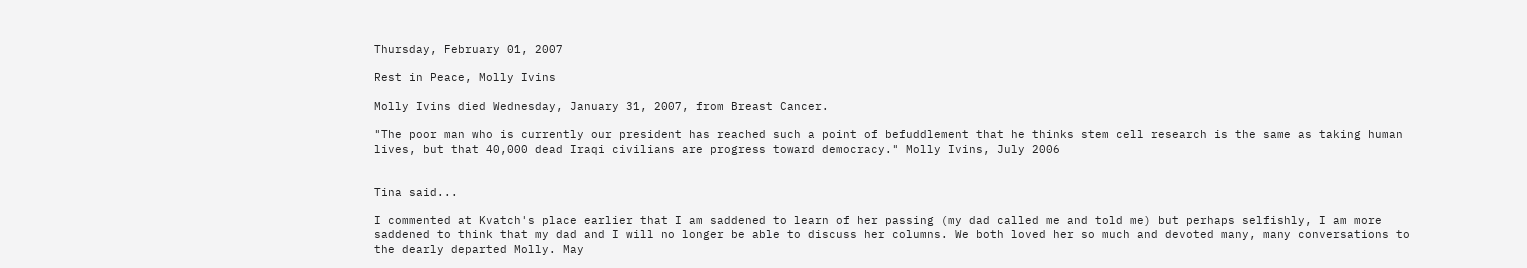Thursday, February 01, 2007

Rest in Peace, Molly Ivins

Molly Ivins died Wednesday, January 31, 2007, from Breast Cancer.

"The poor man who is currently our president has reached such a point of befuddlement that he thinks stem cell research is the same as taking human lives, but that 40,000 dead Iraqi civilians are progress toward democracy." Molly Ivins, July 2006


Tina said...

I commented at Kvatch's place earlier that I am saddened to learn of her passing (my dad called me and told me) but perhaps selfishly, I am more saddened to think that my dad and I will no longer be able to discuss her columns. We both loved her so much and devoted many, many conversations to the dearly departed Molly. May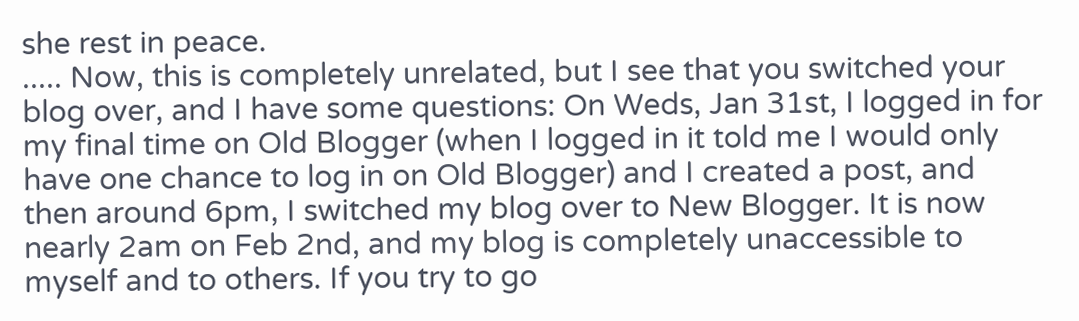she rest in peace.
..... Now, this is completely unrelated, but I see that you switched your blog over, and I have some questions: On Weds, Jan 31st, I logged in for my final time on Old Blogger (when I logged in it told me I would only have one chance to log in on Old Blogger) and I created a post, and then around 6pm, I switched my blog over to New Blogger. It is now nearly 2am on Feb 2nd, and my blog is completely unaccessible to myself and to others. If you try to go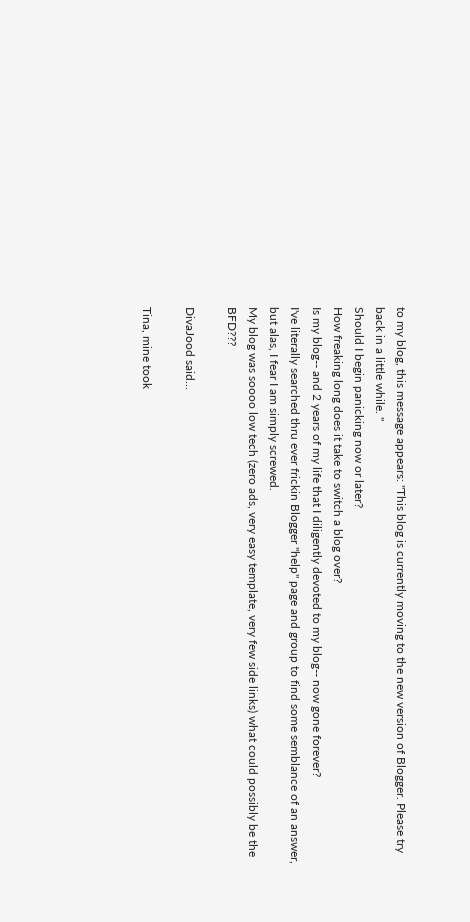to my blog, this message appears: "This blog is currently moving to the new version of Blogger. Please try back in a little while. "
Should I begin panicking now or later?
How freaking long does it take to switch a blog over?
Is my blog-- and 2 years of my life that I diligently devoted to my blog-- now gone forever?
I've literally searched thru ever frickin Blogger "help" page and group to find some semblance of an answer, but alas, I fear I am simply screwed.
My blog was soooo low tech (zero ads, very easy template, very few side links) what could possibly be the BFD???

DivaJood said...

Tina, mine took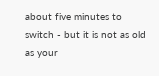about five minutes to switch - but it is not as old as your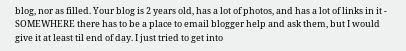blog, nor as filled. Your blog is 2 years old, has a lot of photos, and has a lot of links in it - SOMEWHERE there has to be a place to email blogger help and ask them, but I would give it at least til end of day. I just tried to get into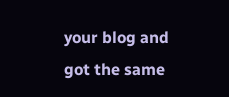your blog and got the same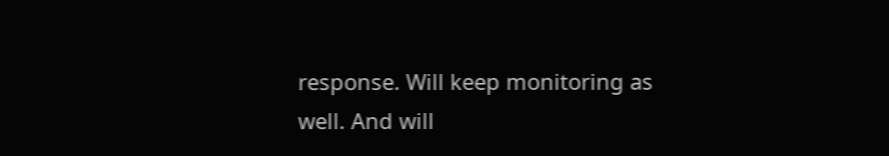response. Will keep monitoring as well. And will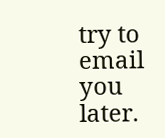try to email you later.